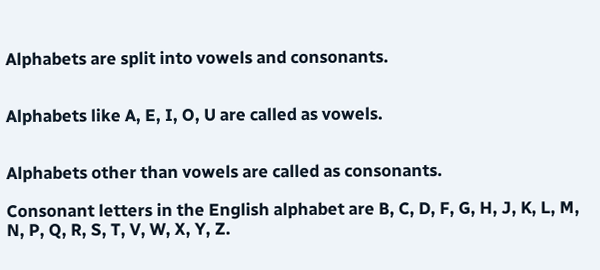Alphabets are split into vowels and consonants.


Alphabets like A, E, I, O, U are called as vowels.


Alphabets other than vowels are called as consonants.

Consonant letters in the English alphabet are B, C, D, F, G, H, J, K, L, M, N, P, Q, R, S, T, V, W, X, Y, Z.